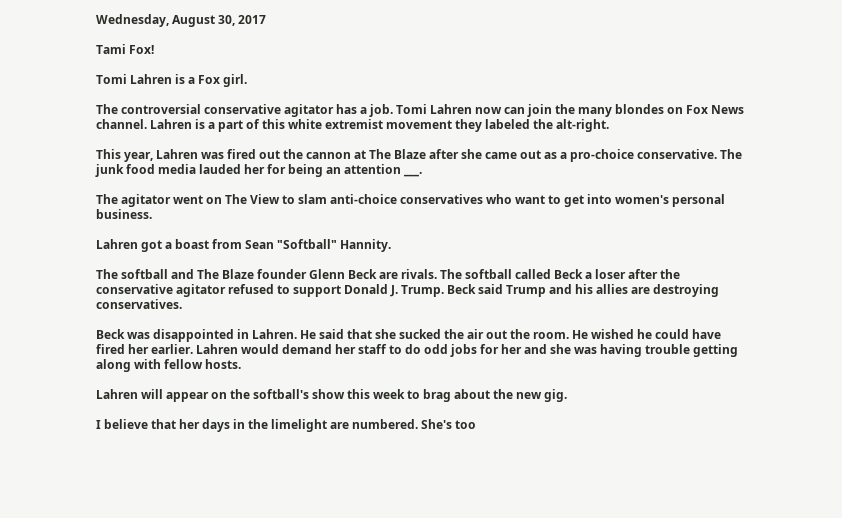Wednesday, August 30, 2017

Tami Fox!

Tomi Lahren is a Fox girl.

The controversial conservative agitator has a job. Tomi Lahren now can join the many blondes on Fox News channel. Lahren is a part of this white extremist movement they labeled the alt-right.

This year, Lahren was fired out the cannon at The Blaze after she came out as a pro-choice conservative. The junk food media lauded her for being an attention ___.

The agitator went on The View to slam anti-choice conservatives who want to get into women's personal business.

Lahren got a boast from Sean "Softball" Hannity.

The softball and The Blaze founder Glenn Beck are rivals. The softball called Beck a loser after the conservative agitator refused to support Donald J. Trump. Beck said Trump and his allies are destroying conservatives.

Beck was disappointed in Lahren. He said that she sucked the air out the room. He wished he could have fired her earlier. Lahren would demand her staff to do odd jobs for her and she was having trouble getting along with fellow hosts.

Lahren will appear on the softball's show this week to brag about the new gig.

I believe that her days in the limelight are numbered. She's too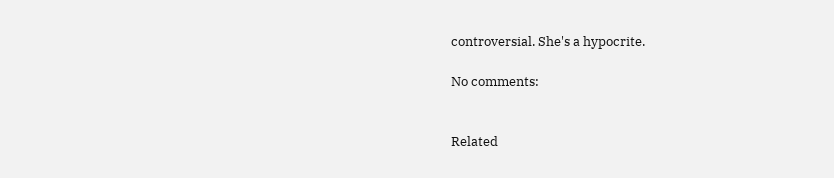controversial. She's a hypocrite.

No comments:


Related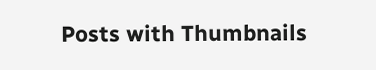Posts with Thumbnails